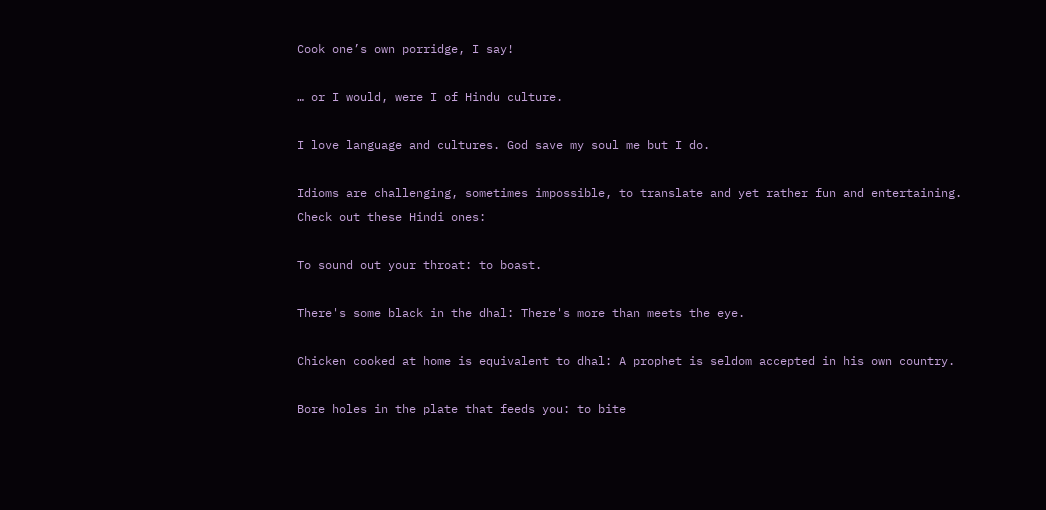Cook one’s own porridge, I say!

… or I would, were I of Hindu culture.

I love language and cultures. God save my soul me but I do.

Idioms are challenging, sometimes impossible, to translate and yet rather fun and entertaining. Check out these Hindi ones:

To sound out your throat: to boast.

There's some black in the dhal: There's more than meets the eye.

Chicken cooked at home is equivalent to dhal: A prophet is seldom accepted in his own country.

Bore holes in the plate that feeds you: to bite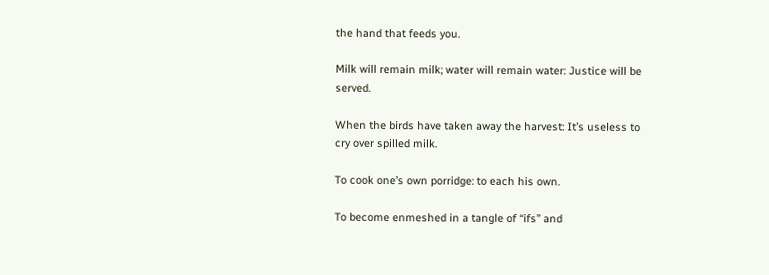the hand that feeds you.

Milk will remain milk; water will remain water: Justice will be served.

When the birds have taken away the harvest: It’s useless to cry over spilled milk.

To cook one’s own porridge: to each his own.

To become enmeshed in a tangle of “ifs” and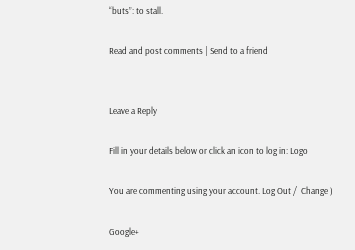“buts”: to stall.

Read and post comments | Send to a friend


Leave a Reply

Fill in your details below or click an icon to log in: Logo

You are commenting using your account. Log Out /  Change )

Google+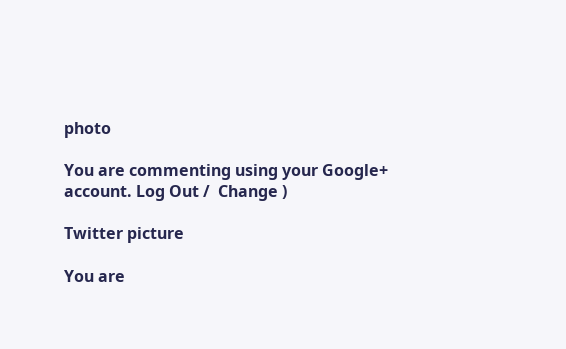photo

You are commenting using your Google+ account. Log Out /  Change )

Twitter picture

You are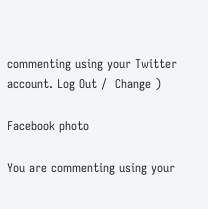commenting using your Twitter account. Log Out /  Change )

Facebook photo

You are commenting using your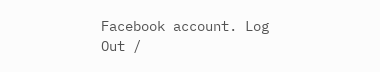Facebook account. Log Out /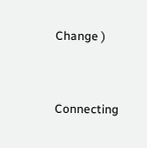Change )


Connecting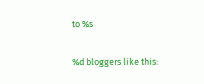to %s

%d bloggers like this: